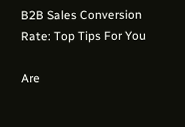B2B Sales Conversion Rate: Top Tips For You

Are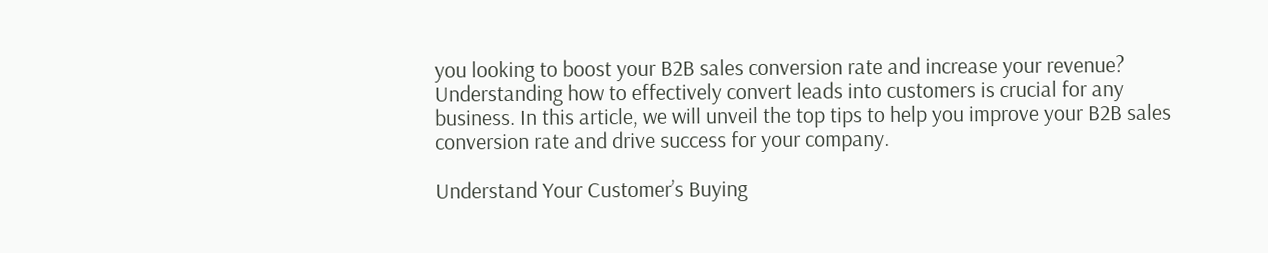you looking to boost your B2B sales conversion rate and increase your revenue? Understanding how to effectively convert leads into customers is crucial for any business. In this article, we will unveil the top tips to help you improve your B2B sales conversion rate and drive success for your company.

Understand Your Customer’s Buying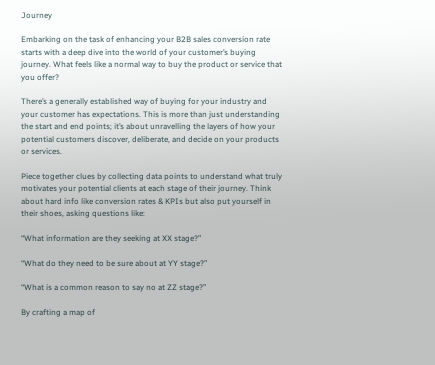Journey

Embarking on the task of enhancing your B2B sales conversion rate starts with a deep dive into the world of your customer’s buying journey. What feels like a normal way to buy the product or service that you offer?

There’s a generally established way of buying for your industry and your customer has expectations. This is more than just understanding the start and end points; it’s about unravelling the layers of how your potential customers discover, deliberate, and decide on your products or services.

Piece together clues by collecting data points to understand what truly motivates your potential clients at each stage of their journey. Think about hard info like conversion rates & KPIs but also put yourself in their shoes, asking questions like:

“What information are they seeking at XX stage?”

“What do they need to be sure about at YY stage?”

“What is a common reason to say no at ZZ stage?”

By crafting a map of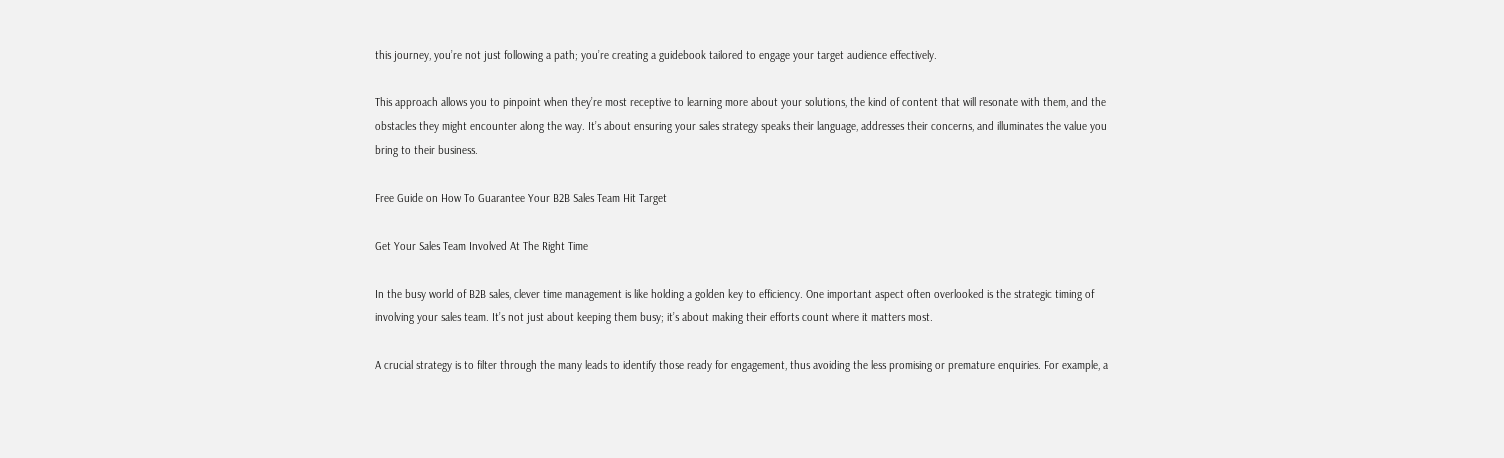this journey, you’re not just following a path; you’re creating a guidebook tailored to engage your target audience effectively.

This approach allows you to pinpoint when they’re most receptive to learning more about your solutions, the kind of content that will resonate with them, and the obstacles they might encounter along the way. It’s about ensuring your sales strategy speaks their language, addresses their concerns, and illuminates the value you bring to their business.

Free Guide on How To Guarantee Your B2B Sales Team Hit Target

Get Your Sales Team Involved At The Right Time

In the busy world of B2B sales, clever time management is like holding a golden key to efficiency. One important aspect often overlooked is the strategic timing of involving your sales team. It’s not just about keeping them busy; it’s about making their efforts count where it matters most.

A crucial strategy is to filter through the many leads to identify those ready for engagement, thus avoiding the less promising or premature enquiries. For example, a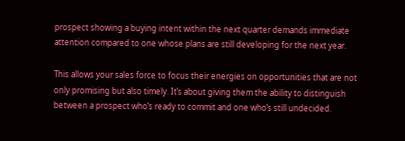prospect showing a buying intent within the next quarter demands immediate attention compared to one whose plans are still developing for the next year.

This allows your sales force to focus their energies on opportunities that are not only promising but also timely. It’s about giving them the ability to distinguish between a prospect who’s ready to commit and one who’s still undecided.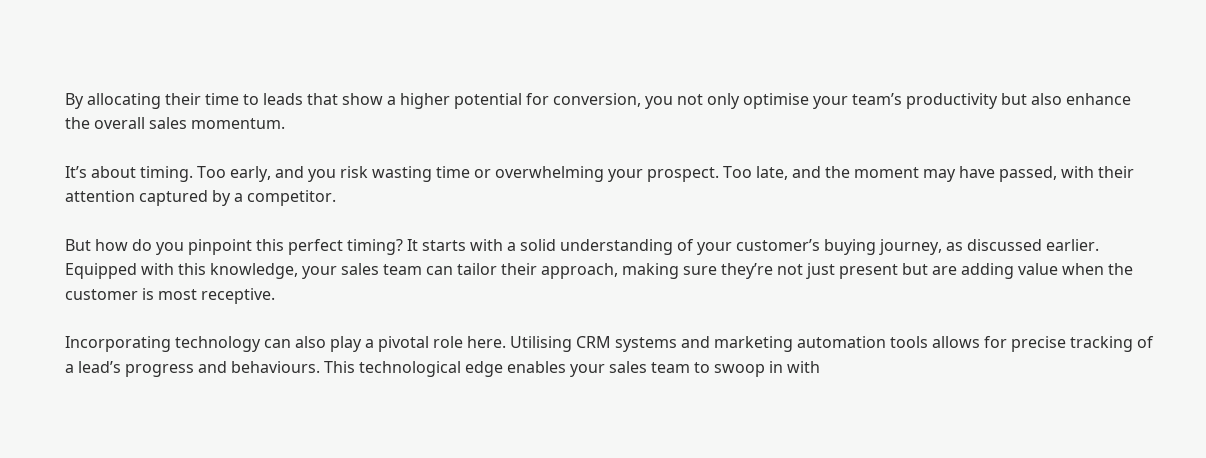By allocating their time to leads that show a higher potential for conversion, you not only optimise your team’s productivity but also enhance the overall sales momentum.

It’s about timing. Too early, and you risk wasting time or overwhelming your prospect. Too late, and the moment may have passed, with their attention captured by a competitor.

But how do you pinpoint this perfect timing? It starts with a solid understanding of your customer’s buying journey, as discussed earlier. Equipped with this knowledge, your sales team can tailor their approach, making sure they’re not just present but are adding value when the customer is most receptive.

Incorporating technology can also play a pivotal role here. Utilising CRM systems and marketing automation tools allows for precise tracking of a lead’s progress and behaviours. This technological edge enables your sales team to swoop in with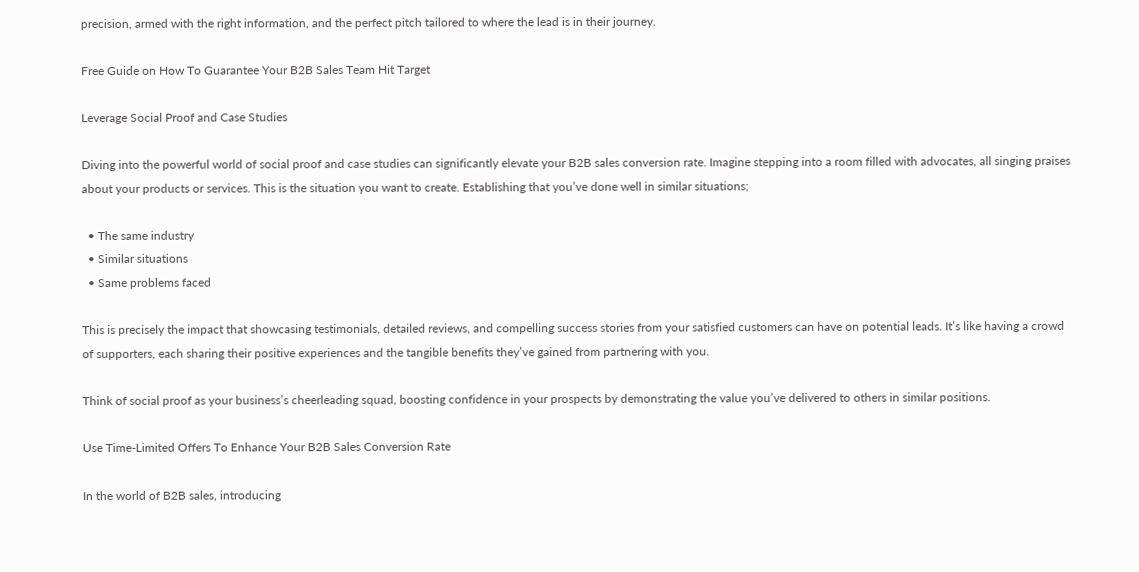precision, armed with the right information, and the perfect pitch tailored to where the lead is in their journey.

Free Guide on How To Guarantee Your B2B Sales Team Hit Target

Leverage Social Proof and Case Studies

Diving into the powerful world of social proof and case studies can significantly elevate your B2B sales conversion rate. Imagine stepping into a room filled with advocates, all singing praises about your products or services. This is the situation you want to create. Establishing that you’ve done well in similar situations;

  • The same industry
  • Similar situations
  • Same problems faced

This is precisely the impact that showcasing testimonials, detailed reviews, and compelling success stories from your satisfied customers can have on potential leads. It’s like having a crowd of supporters, each sharing their positive experiences and the tangible benefits they’ve gained from partnering with you.

Think of social proof as your business’s cheerleading squad, boosting confidence in your prospects by demonstrating the value you’ve delivered to others in similar positions.

Use Time-Limited Offers To Enhance Your B2B Sales Conversion Rate

In the world of B2B sales, introducing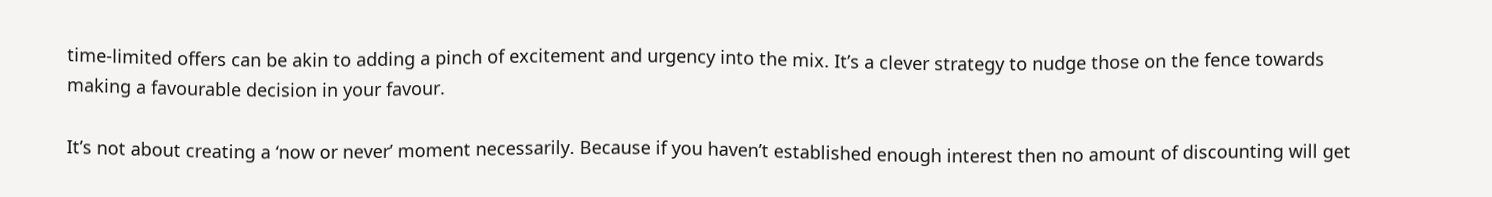time-limited offers can be akin to adding a pinch of excitement and urgency into the mix. It’s a clever strategy to nudge those on the fence towards making a favourable decision in your favour.

It’s not about creating a ‘now or never’ moment necessarily. Because if you haven’t established enough interest then no amount of discounting will get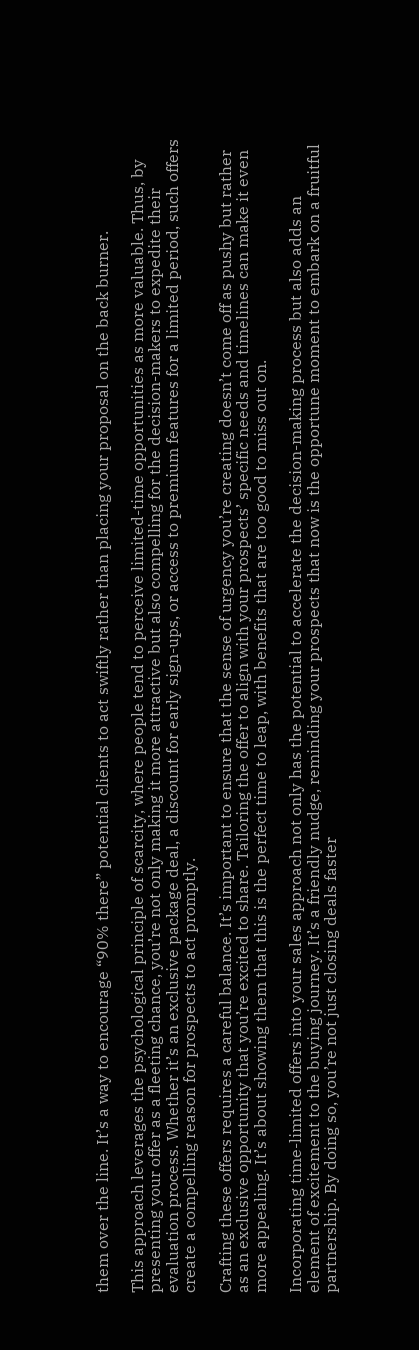them over the line. It’s a way to encourage “90% there” potential clients to act swiftly rather than placing your proposal on the back burner.

This approach leverages the psychological principle of scarcity, where people tend to perceive limited-time opportunities as more valuable. Thus, by presenting your offer as a fleeting chance, you’re not only making it more attractive but also compelling for the decision-makers to expedite their evaluation process. Whether it’s an exclusive package deal, a discount for early sign-ups, or access to premium features for a limited period, such offers create a compelling reason for prospects to act promptly.

Crafting these offers requires a careful balance. It’s important to ensure that the sense of urgency you’re creating doesn’t come off as pushy but rather as an exclusive opportunity that you’re excited to share. Tailoring the offer to align with your prospects’ specific needs and timelines can make it even more appealing. It’s about showing them that this is the perfect time to leap, with benefits that are too good to miss out on.

Incorporating time-limited offers into your sales approach not only has the potential to accelerate the decision-making process but also adds an element of excitement to the buying journey. It’s a friendly nudge, reminding your prospects that now is the opportune moment to embark on a fruitful partnership. By doing so, you’re not just closing deals faster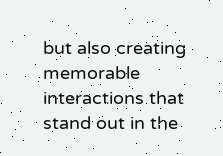but also creating memorable interactions that stand out in the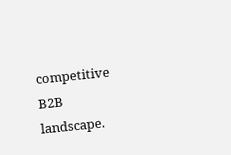competitive B2B landscape.